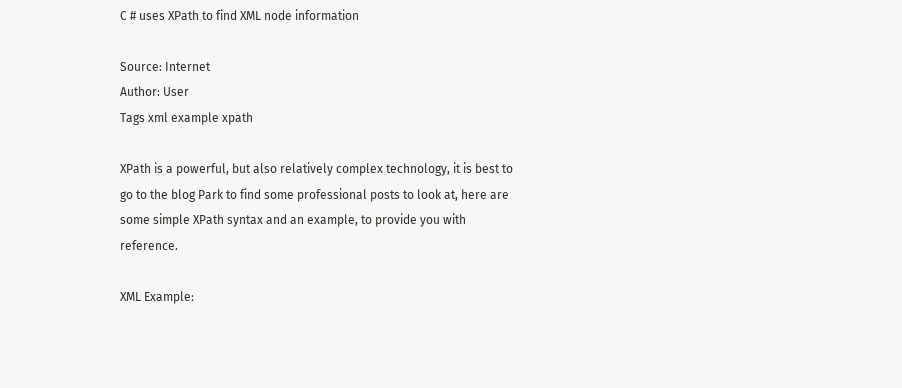C # uses XPath to find XML node information

Source: Internet
Author: User
Tags xml example xpath

XPath is a powerful, but also relatively complex technology, it is best to go to the blog Park to find some professional posts to look at, here are some simple XPath syntax and an example, to provide you with reference.

XML Example: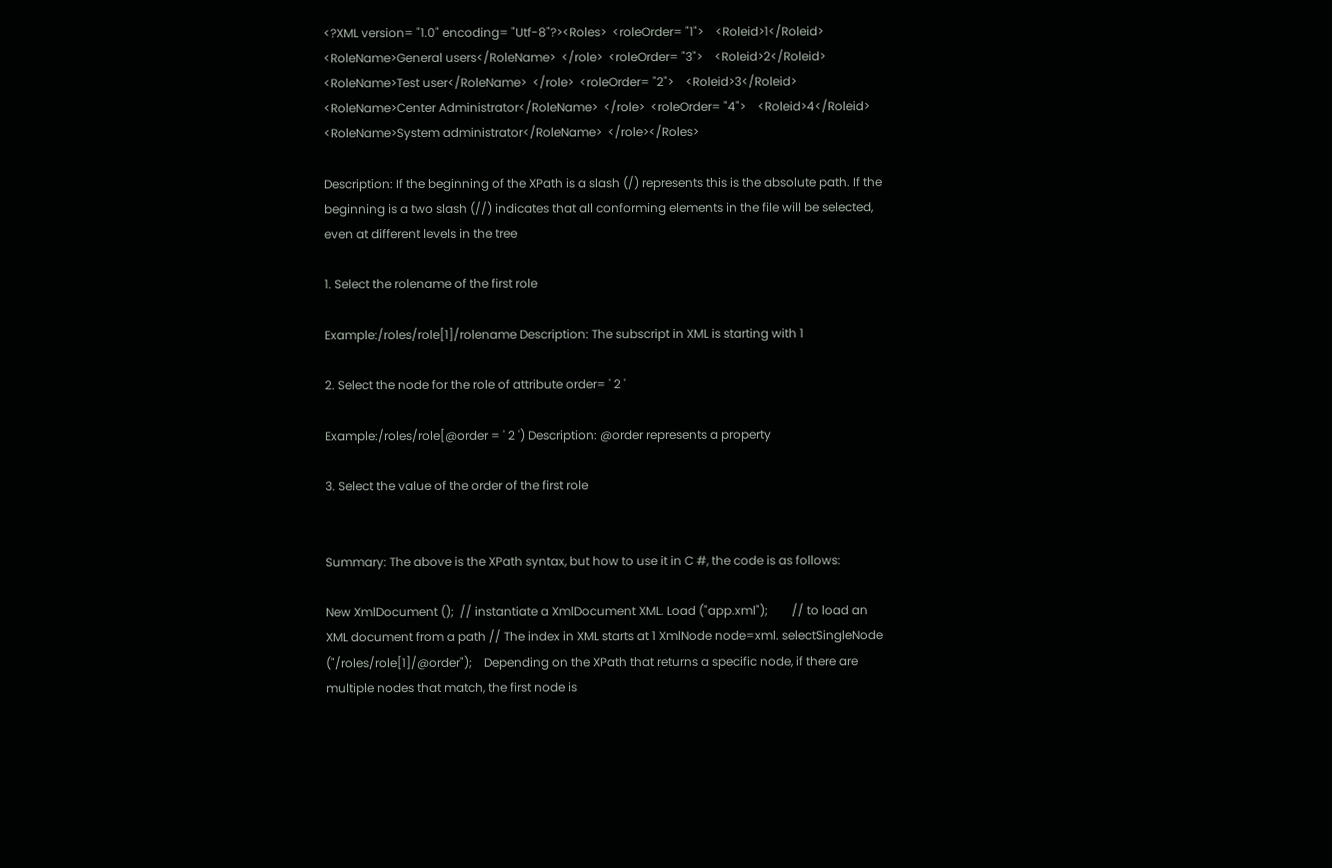<?XML version= "1.0" encoding= "Utf-8"?><Roles>  <roleOrder= "1">    <Roleid>1</Roleid>    <RoleName>General users</RoleName>  </role>  <roleOrder= "3">    <Roleid>2</Roleid>    <RoleName>Test user</RoleName>  </role>  <roleOrder= "2">    <Roleid>3</Roleid>    <RoleName>Center Administrator</RoleName>  </role>  <roleOrder= "4">    <Roleid>4</Roleid>    <RoleName>System administrator</RoleName>  </role></Roles>

Description: If the beginning of the XPath is a slash (/) represents this is the absolute path. If the beginning is a two slash (//) indicates that all conforming elements in the file will be selected, even at different levels in the tree

1. Select the rolename of the first role

Example:/roles/role[1]/rolename Description: The subscript in XML is starting with 1

2. Select the node for the role of attribute order= ' 2 '

Example:/roles/role[@order = ' 2 ') Description: @order represents a property

3. Select the value of the order of the first role


Summary: The above is the XPath syntax, but how to use it in C #, the code is as follows:

New XmlDocument ();  // instantiate a XmlDocument XML. Load ("app.xml");        // to load an XML document from a path // The index in XML starts at 1 XmlNode node=xml. selectSingleNode ("/roles/role[1]/@order");    Depending on the XPath that returns a specific node, if there are multiple nodes that match, the first node is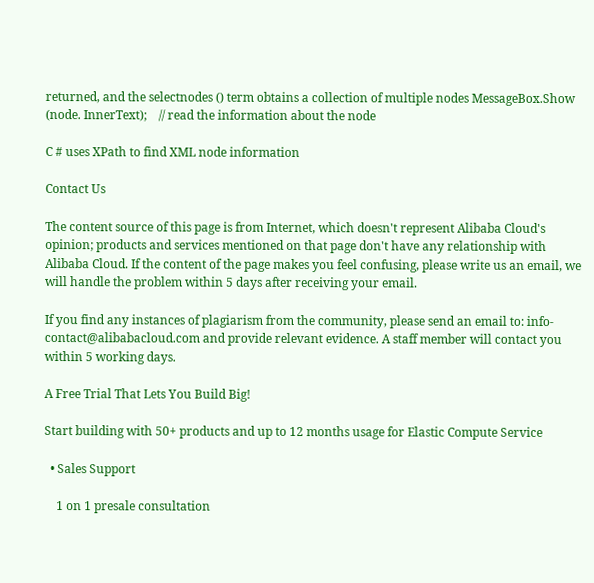returned, and the selectnodes () term obtains a collection of multiple nodes MessageBox.Show (node. InnerText);    // read the information about the node

C # uses XPath to find XML node information

Contact Us

The content source of this page is from Internet, which doesn't represent Alibaba Cloud's opinion; products and services mentioned on that page don't have any relationship with Alibaba Cloud. If the content of the page makes you feel confusing, please write us an email, we will handle the problem within 5 days after receiving your email.

If you find any instances of plagiarism from the community, please send an email to: info-contact@alibabacloud.com and provide relevant evidence. A staff member will contact you within 5 working days.

A Free Trial That Lets You Build Big!

Start building with 50+ products and up to 12 months usage for Elastic Compute Service

  • Sales Support

    1 on 1 presale consultation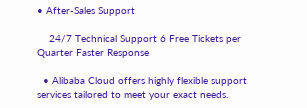• After-Sales Support

    24/7 Technical Support 6 Free Tickets per Quarter Faster Response

  • Alibaba Cloud offers highly flexible support services tailored to meet your exact needs.